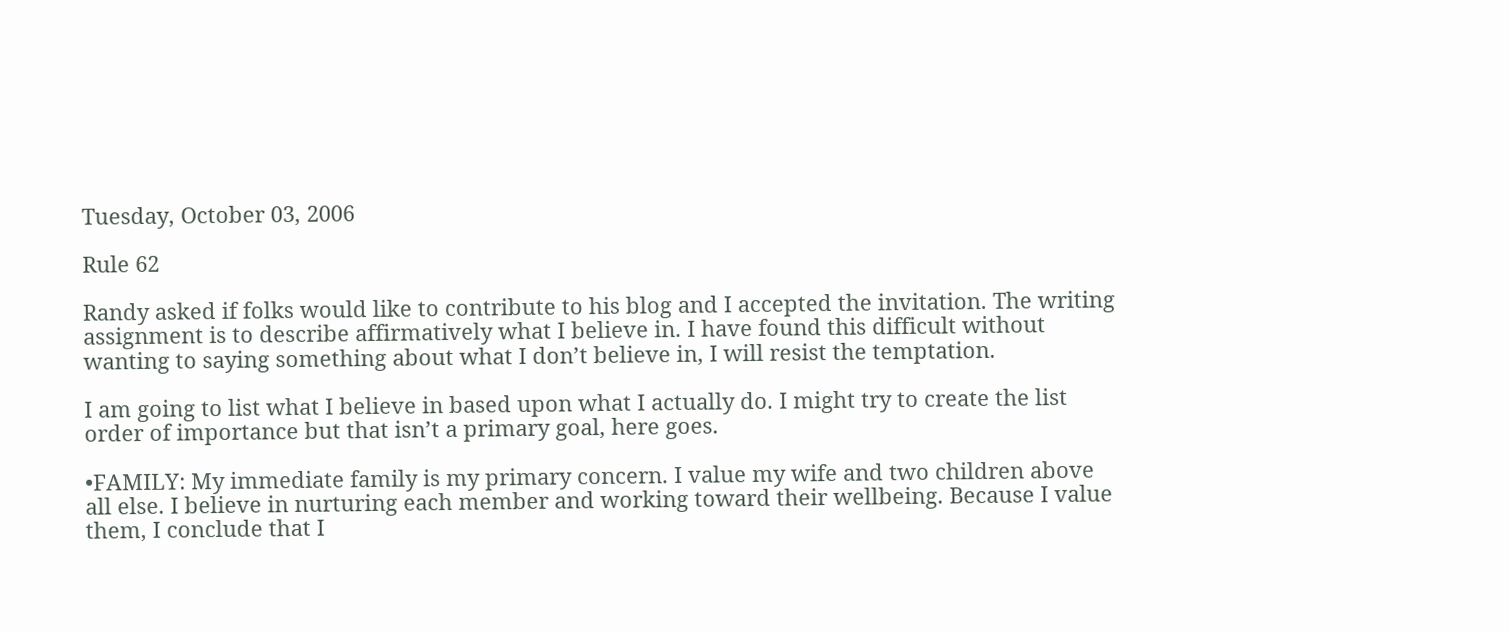Tuesday, October 03, 2006

Rule 62

Randy asked if folks would like to contribute to his blog and I accepted the invitation. The writing assignment is to describe affirmatively what I believe in. I have found this difficult without wanting to saying something about what I don’t believe in, I will resist the temptation.

I am going to list what I believe in based upon what I actually do. I might try to create the list order of importance but that isn’t a primary goal, here goes.

•FAMILY: My immediate family is my primary concern. I value my wife and two children above all else. I believe in nurturing each member and working toward their wellbeing. Because I value them, I conclude that I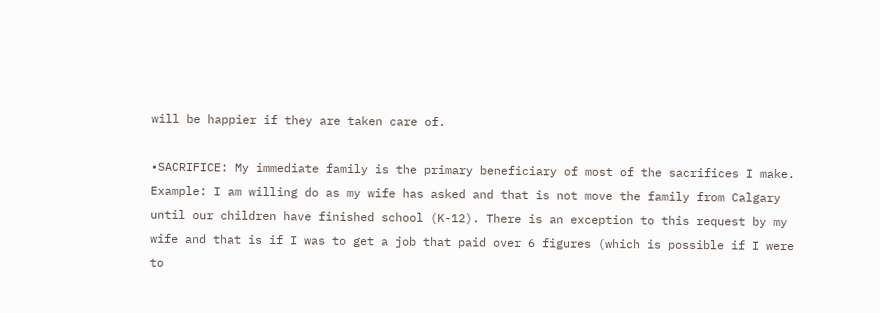will be happier if they are taken care of.

•SACRIFICE: My immediate family is the primary beneficiary of most of the sacrifices I make. Example: I am willing do as my wife has asked and that is not move the family from Calgary until our children have finished school (K-12). There is an exception to this request by my wife and that is if I was to get a job that paid over 6 figures (which is possible if I were to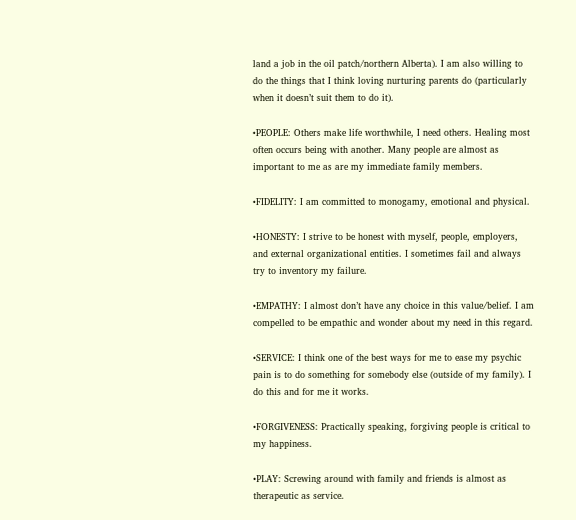land a job in the oil patch/northern Alberta). I am also willing to do the things that I think loving nurturing parents do (particularly when it doesn’t suit them to do it).

•PEOPLE: Others make life worthwhile, I need others. Healing most often occurs being with another. Many people are almost as important to me as are my immediate family members.

•FIDELITY: I am committed to monogamy, emotional and physical.

•HONESTY: I strive to be honest with myself, people, employers, and external organizational entities. I sometimes fail and always try to inventory my failure.

•EMPATHY: I almost don’t have any choice in this value/belief. I am compelled to be empathic and wonder about my need in this regard.

•SERVICE: I think one of the best ways for me to ease my psychic pain is to do something for somebody else (outside of my family). I do this and for me it works.

•FORGIVENESS: Practically speaking, forgiving people is critical to my happiness.

•PLAY: Screwing around with family and friends is almost as therapeutic as service.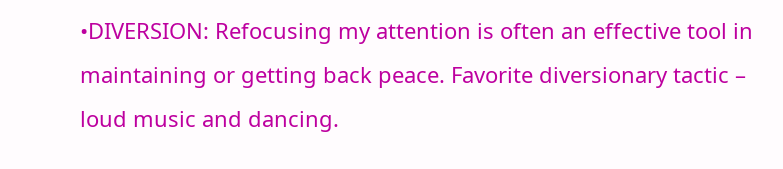•DIVERSION: Refocusing my attention is often an effective tool in maintaining or getting back peace. Favorite diversionary tactic – loud music and dancing.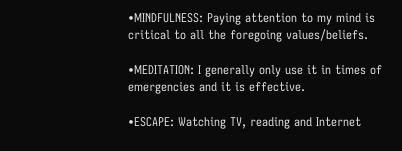•MINDFULNESS: Paying attention to my mind is critical to all the foregoing values/beliefs.

•MEDITATION: I generally only use it in times of emergencies and it is effective.

•ESCAPE: Watching TV, reading and Internet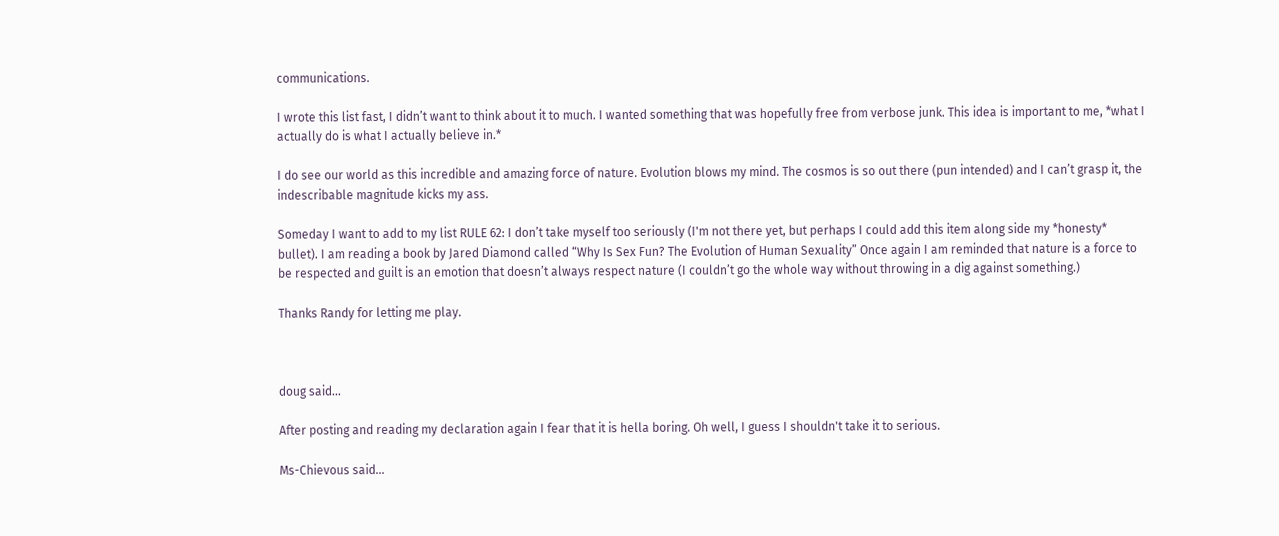communications.

I wrote this list fast, I didn’t want to think about it to much. I wanted something that was hopefully free from verbose junk. This idea is important to me, *what I actually do is what I actually believe in.*

I do see our world as this incredible and amazing force of nature. Evolution blows my mind. The cosmos is so out there (pun intended) and I can’t grasp it, the indescribable magnitude kicks my ass.

Someday I want to add to my list RULE 62: I don’t take myself too seriously (I'm not there yet, but perhaps I could add this item along side my *honesty* bullet). I am reading a book by Jared Diamond called “Why Is Sex Fun? The Evolution of Human Sexuality” Once again I am reminded that nature is a force to be respected and guilt is an emotion that doesn’t always respect nature (I couldn’t go the whole way without throwing in a dig against something.)

Thanks Randy for letting me play.



doug said...

After posting and reading my declaration again I fear that it is hella boring. Oh well, I guess I shouldn't take it to serious.

Ms-Chievous said...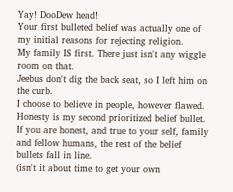Yay! DooDew head!
Your first bulleted belief was actually one of my initial reasons for rejecting religion.
My family IS first. There just isn't any wiggle room on that.
Jeebus don't dig the back seat, so I left him on the curb.
I choose to believe in people, however flawed.
Honesty is my second prioritized belief bullet.
If you are honest, and true to your self, family and fellow humans, the rest of the belief bullets fall in line.
(isn't it about time to get your own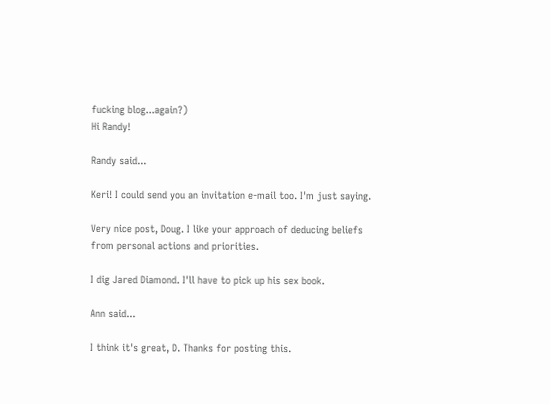fucking blog...again?)
Hi Randy!

Randy said...

Keri! I could send you an invitation e-mail too. I'm just saying.

Very nice post, Doug. I like your approach of deducing beliefs from personal actions and priorities.

I dig Jared Diamond. I'll have to pick up his sex book.

Ann said...

I think it's great, D. Thanks for posting this.